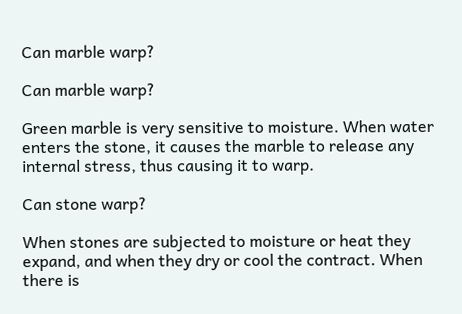Can marble warp?

Can marble warp?

Green marble is very sensitive to moisture. When water enters the stone, it causes the marble to release any internal stress, thus causing it to warp.

Can stone warp?

When stones are subjected to moisture or heat they expand, and when they dry or cool the contract. When there is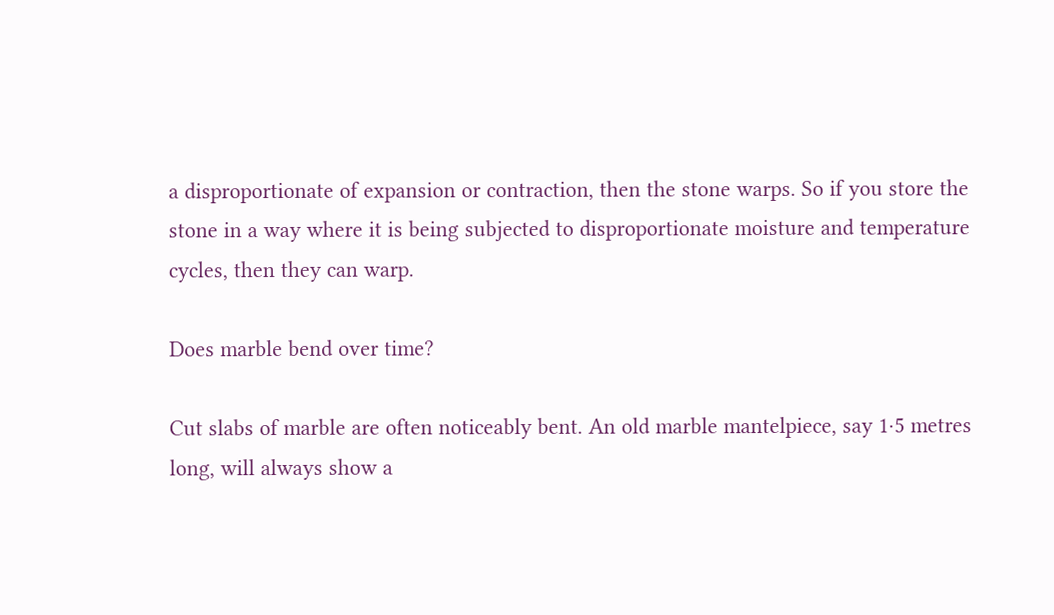a disproportionate of expansion or contraction, then the stone warps. So if you store the stone in a way where it is being subjected to disproportionate moisture and temperature cycles, then they can warp.

Does marble bend over time?

Cut slabs of marble are often noticeably bent. An old marble mantelpiece, say 1·5 metres long, will always show a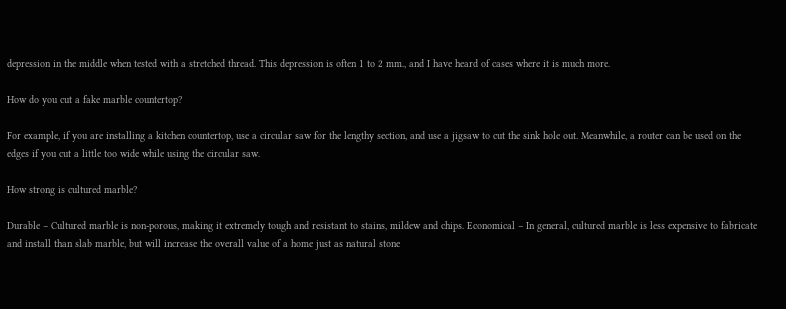depression in the middle when tested with a stretched thread. This depression is often 1 to 2 mm., and I have heard of cases where it is much more.

How do you cut a fake marble countertop?

For example, if you are installing a kitchen countertop, use a circular saw for the lengthy section, and use a jigsaw to cut the sink hole out. Meanwhile, a router can be used on the edges if you cut a little too wide while using the circular saw.

How strong is cultured marble?

Durable – Cultured marble is non-porous, making it extremely tough and resistant to stains, mildew and chips. Economical – In general, cultured marble is less expensive to fabricate and install than slab marble, but will increase the overall value of a home just as natural stone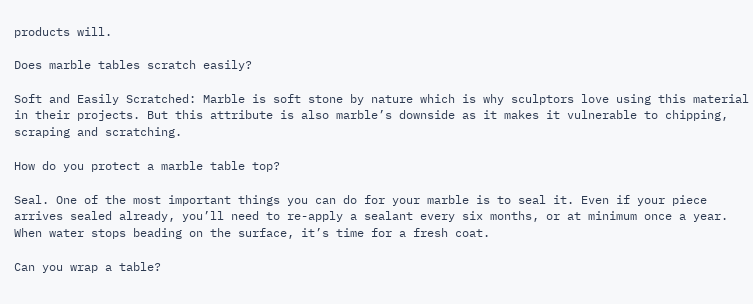products will.

Does marble tables scratch easily?

Soft and Easily Scratched: Marble is soft stone by nature which is why sculptors love using this material in their projects. But this attribute is also marble’s downside as it makes it vulnerable to chipping, scraping and scratching.

How do you protect a marble table top?

Seal. One of the most important things you can do for your marble is to seal it. Even if your piece arrives sealed already, you’ll need to re-apply a sealant every six months, or at minimum once a year. When water stops beading on the surface, it’s time for a fresh coat.

Can you wrap a table?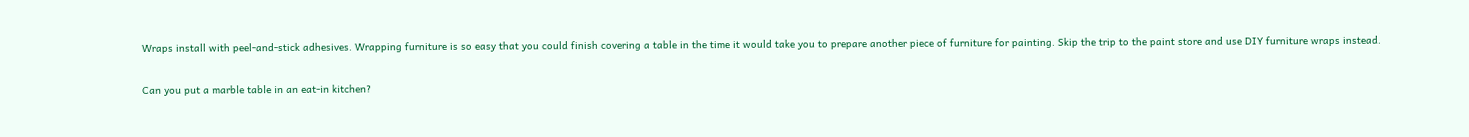Wraps install with peel-and-stick adhesives. Wrapping furniture is so easy that you could finish covering a table in the time it would take you to prepare another piece of furniture for painting. Skip the trip to the paint store and use DIY furniture wraps instead.

Can you put a marble table in an eat-in kitchen?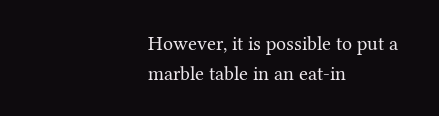However, it is possible to put a marble table in an eat-in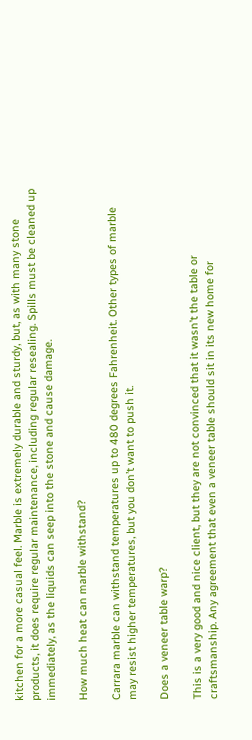kitchen for a more casual feel. Marble is extremely durable and sturdy, but, as with many stone products, it does require regular maintenance, including regular resealing. Spills must be cleaned up immediately, as the liquids can seep into the stone and cause damage.

How much heat can marble withstand?

Carrara marble can withstand temperatures up to 480 degrees Fahrenheit. Other types of marble may resist higher temperatures, but you don’t want to push it.

Does a veneer table warp?

This is a very good and nice client, but they are not convinced that it wasn’t the table or craftsmanship. Any agreement that even a veneer table should sit in its new home for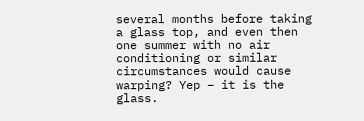several months before taking a glass top, and even then one summer with no air conditioning or similar circumstances would cause warping? Yep – it is the glass.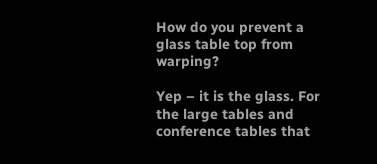How do you prevent a glass table top from warping?

Yep – it is the glass. For the large tables and conference tables that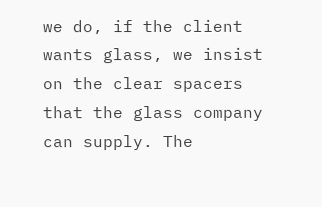we do, if the client wants glass, we insist on the clear spacers that the glass company can supply. The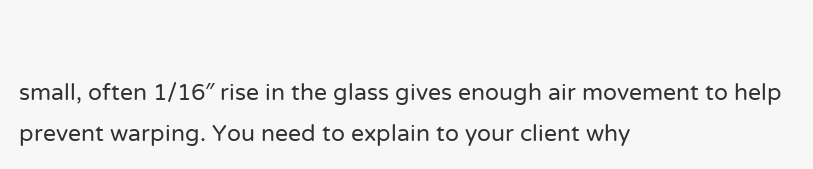small, often 1/16″ rise in the glass gives enough air movement to help prevent warping. You need to explain to your client why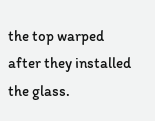the top warped after they installed the glass.